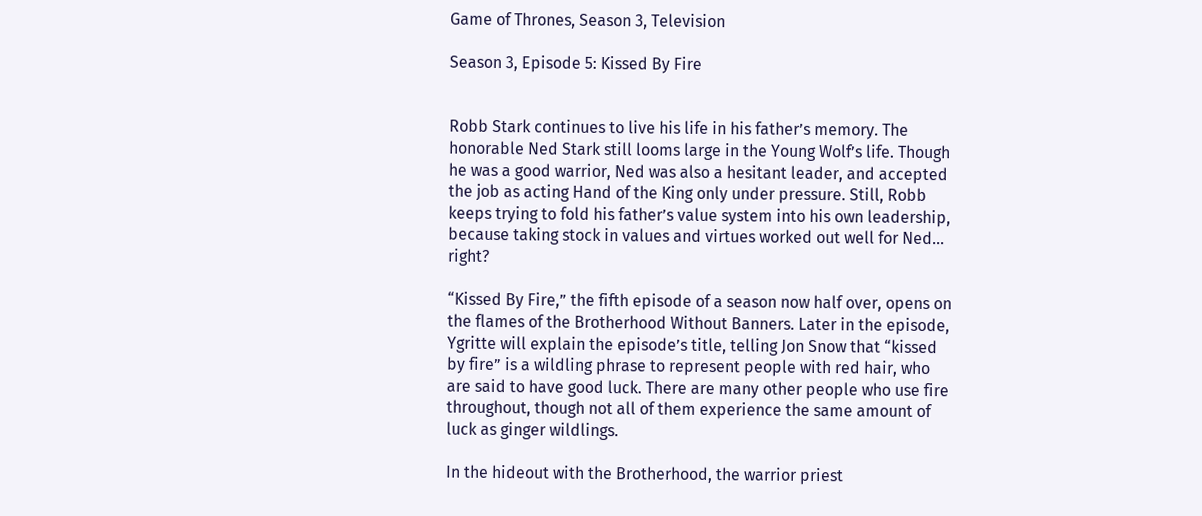Game of Thrones, Season 3, Television

Season 3, Episode 5: Kissed By Fire


Robb Stark continues to live his life in his father’s memory. The honorable Ned Stark still looms large in the Young Wolf’s life. Though he was a good warrior, Ned was also a hesitant leader, and accepted the job as acting Hand of the King only under pressure. Still, Robb keeps trying to fold his father’s value system into his own leadership, because taking stock in values and virtues worked out well for Ned… right?

“Kissed By Fire,” the fifth episode of a season now half over, opens on the flames of the Brotherhood Without Banners. Later in the episode, Ygritte will explain the episode’s title, telling Jon Snow that “kissed by fire” is a wildling phrase to represent people with red hair, who are said to have good luck. There are many other people who use fire throughout, though not all of them experience the same amount of luck as ginger wildlings.

In the hideout with the Brotherhood, the warrior priest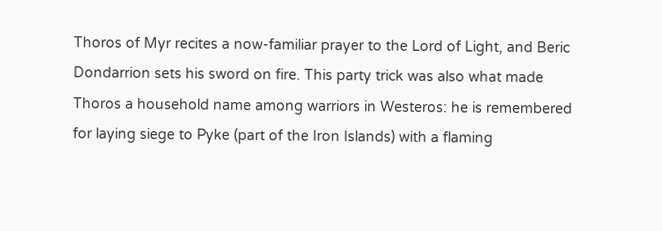Thoros of Myr recites a now-familiar prayer to the Lord of Light, and Beric Dondarrion sets his sword on fire. This party trick was also what made Thoros a household name among warriors in Westeros: he is remembered for laying siege to Pyke (part of the Iron Islands) with a flaming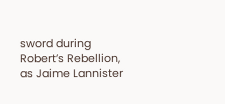sword during Robert’s Rebellion, as Jaime Lannister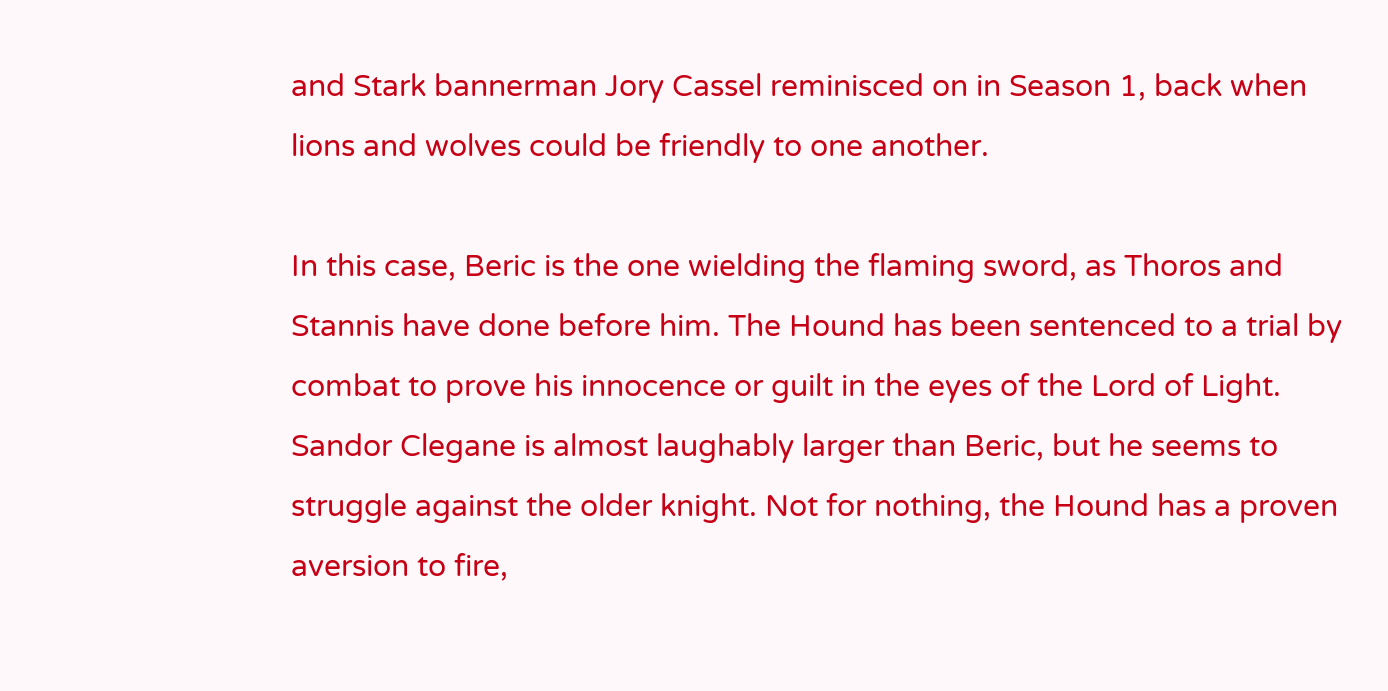and Stark bannerman Jory Cassel reminisced on in Season 1, back when lions and wolves could be friendly to one another.

In this case, Beric is the one wielding the flaming sword, as Thoros and Stannis have done before him. The Hound has been sentenced to a trial by combat to prove his innocence or guilt in the eyes of the Lord of Light. Sandor Clegane is almost laughably larger than Beric, but he seems to struggle against the older knight. Not for nothing, the Hound has a proven aversion to fire,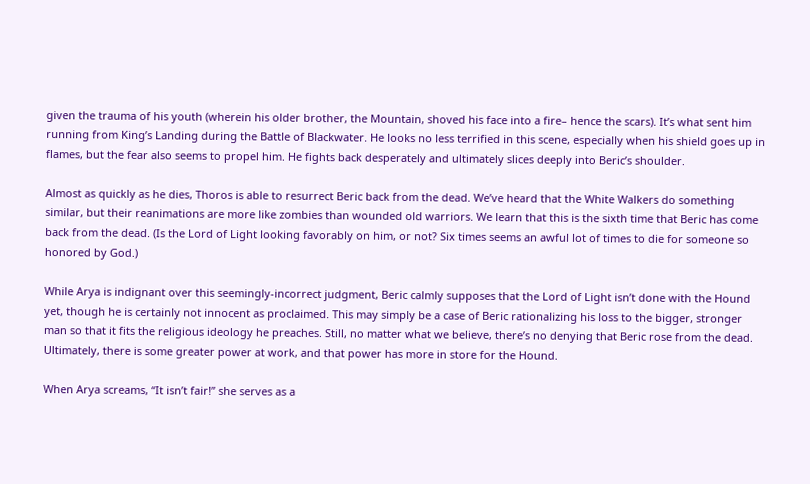given the trauma of his youth (wherein his older brother, the Mountain, shoved his face into a fire– hence the scars). It’s what sent him running from King’s Landing during the Battle of Blackwater. He looks no less terrified in this scene, especially when his shield goes up in flames, but the fear also seems to propel him. He fights back desperately and ultimately slices deeply into Beric’s shoulder.

Almost as quickly as he dies, Thoros is able to resurrect Beric back from the dead. We’ve heard that the White Walkers do something similar, but their reanimations are more like zombies than wounded old warriors. We learn that this is the sixth time that Beric has come back from the dead. (Is the Lord of Light looking favorably on him, or not? Six times seems an awful lot of times to die for someone so honored by God.)

While Arya is indignant over this seemingly-incorrect judgment, Beric calmly supposes that the Lord of Light isn’t done with the Hound yet, though he is certainly not innocent as proclaimed. This may simply be a case of Beric rationalizing his loss to the bigger, stronger man so that it fits the religious ideology he preaches. Still, no matter what we believe, there’s no denying that Beric rose from the dead. Ultimately, there is some greater power at work, and that power has more in store for the Hound.

When Arya screams, “It isn’t fair!” she serves as a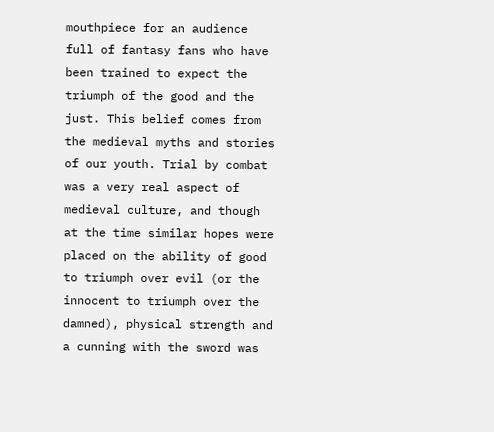mouthpiece for an audience full of fantasy fans who have been trained to expect the triumph of the good and the just. This belief comes from the medieval myths and stories of our youth. Trial by combat was a very real aspect of medieval culture, and though at the time similar hopes were placed on the ability of good to triumph over evil (or the innocent to triumph over the damned), physical strength and a cunning with the sword was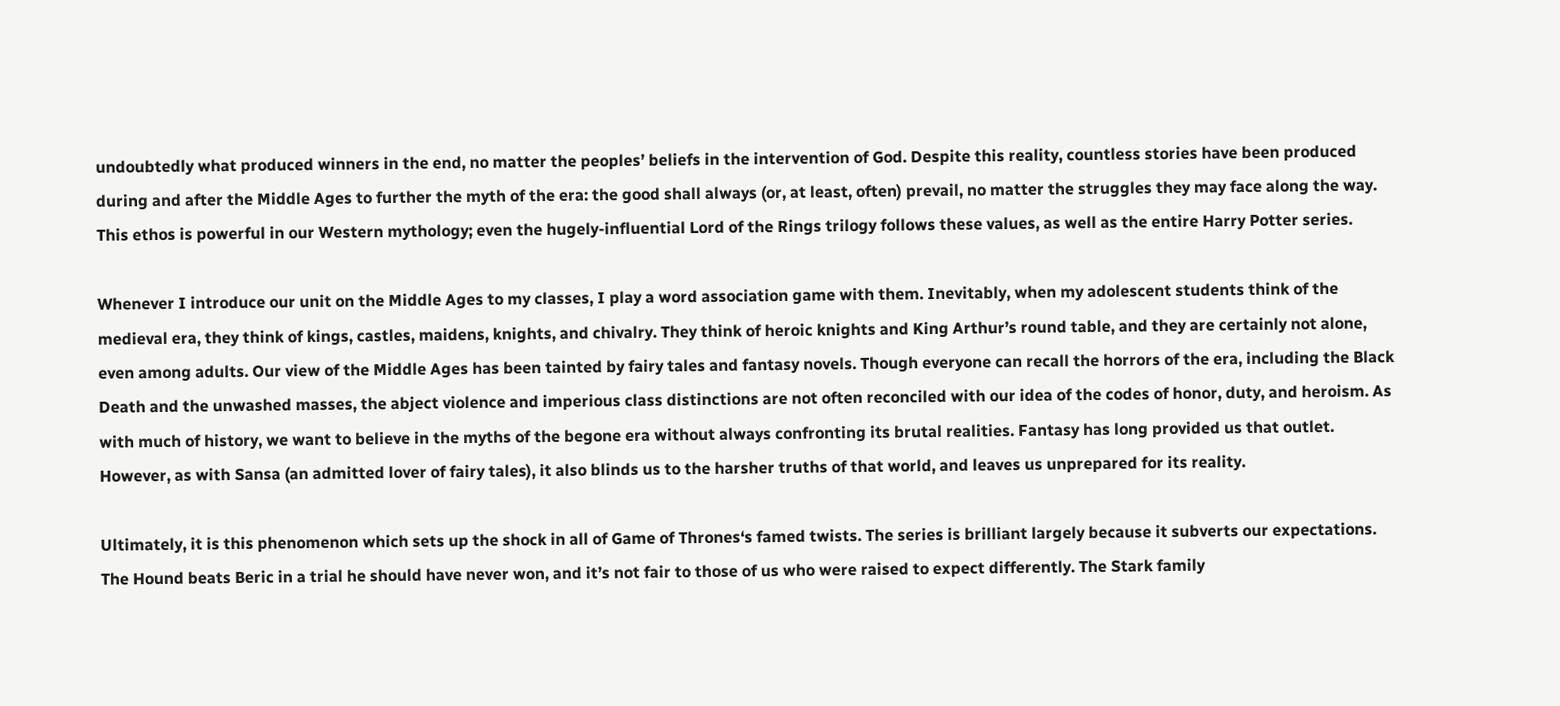undoubtedly what produced winners in the end, no matter the peoples’ beliefs in the intervention of God. Despite this reality, countless stories have been produced during and after the Middle Ages to further the myth of the era: the good shall always (or, at least, often) prevail, no matter the struggles they may face along the way. This ethos is powerful in our Western mythology; even the hugely-influential Lord of the Rings trilogy follows these values, as well as the entire Harry Potter series.

Whenever I introduce our unit on the Middle Ages to my classes, I play a word association game with them. Inevitably, when my adolescent students think of the medieval era, they think of kings, castles, maidens, knights, and chivalry. They think of heroic knights and King Arthur’s round table, and they are certainly not alone, even among adults. Our view of the Middle Ages has been tainted by fairy tales and fantasy novels. Though everyone can recall the horrors of the era, including the Black Death and the unwashed masses, the abject violence and imperious class distinctions are not often reconciled with our idea of the codes of honor, duty, and heroism. As with much of history, we want to believe in the myths of the begone era without always confronting its brutal realities. Fantasy has long provided us that outlet. However, as with Sansa (an admitted lover of fairy tales), it also blinds us to the harsher truths of that world, and leaves us unprepared for its reality.

Ultimately, it is this phenomenon which sets up the shock in all of Game of Thrones‘s famed twists. The series is brilliant largely because it subverts our expectations. The Hound beats Beric in a trial he should have never won, and it’s not fair to those of us who were raised to expect differently. The Stark family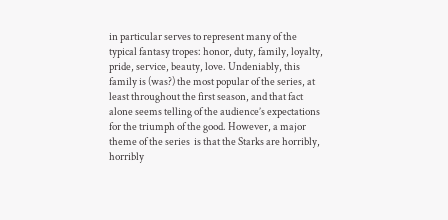in particular serves to represent many of the typical fantasy tropes: honor, duty, family, loyalty, pride, service, beauty, love. Undeniably, this family is (was?) the most popular of the series, at least throughout the first season, and that fact alone seems telling of the audience’s expectations for the triumph of the good. However, a major theme of the series  is that the Starks are horribly, horribly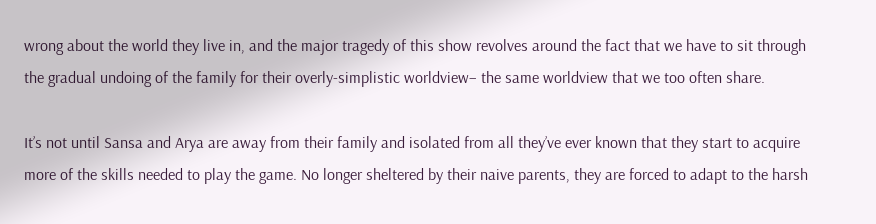wrong about the world they live in, and the major tragedy of this show revolves around the fact that we have to sit through the gradual undoing of the family for their overly-simplistic worldview– the same worldview that we too often share.

It’s not until Sansa and Arya are away from their family and isolated from all they’ve ever known that they start to acquire more of the skills needed to play the game. No longer sheltered by their naive parents, they are forced to adapt to the harsh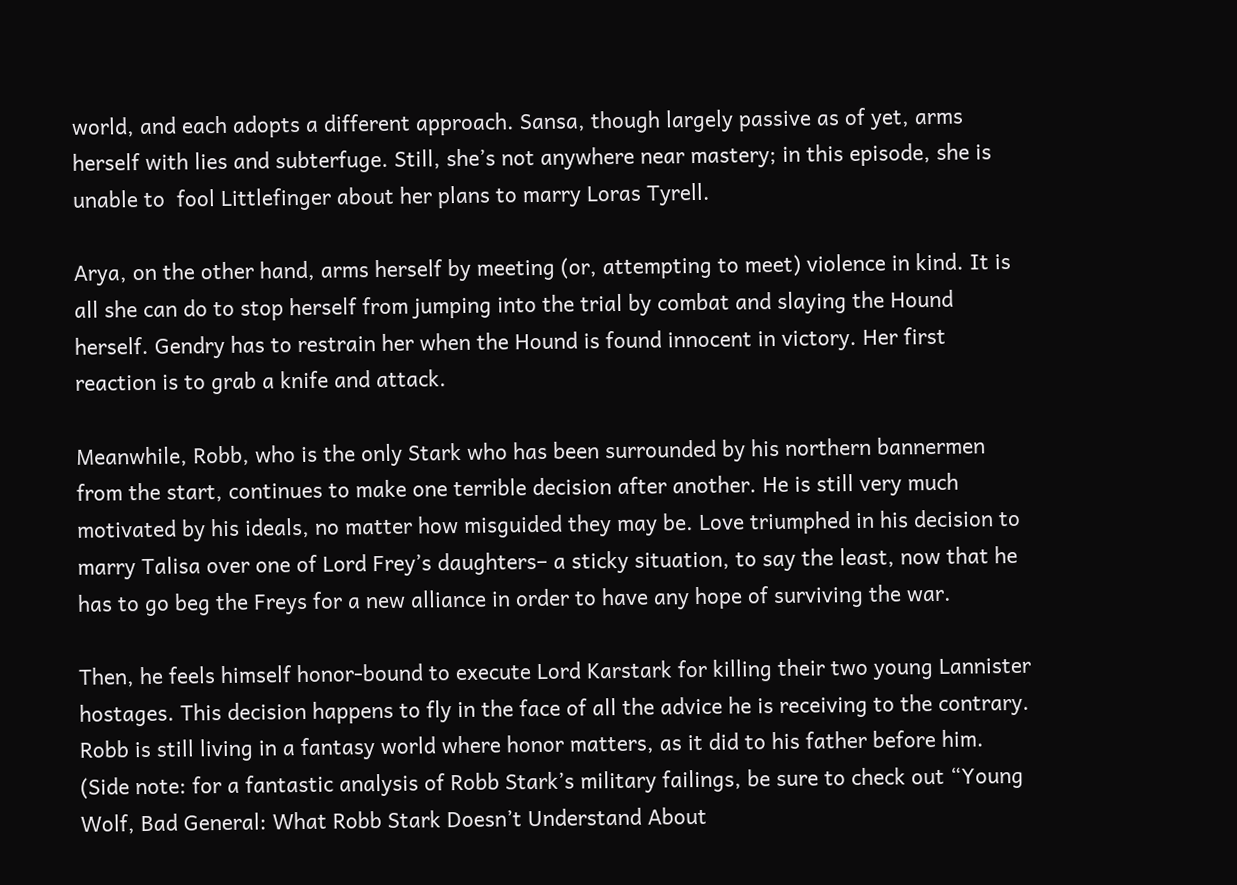world, and each adopts a different approach. Sansa, though largely passive as of yet, arms herself with lies and subterfuge. Still, she’s not anywhere near mastery; in this episode, she is unable to  fool Littlefinger about her plans to marry Loras Tyrell.

Arya, on the other hand, arms herself by meeting (or, attempting to meet) violence in kind. It is all she can do to stop herself from jumping into the trial by combat and slaying the Hound herself. Gendry has to restrain her when the Hound is found innocent in victory. Her first reaction is to grab a knife and attack.

Meanwhile, Robb, who is the only Stark who has been surrounded by his northern bannermen from the start, continues to make one terrible decision after another. He is still very much motivated by his ideals, no matter how misguided they may be. Love triumphed in his decision to marry Talisa over one of Lord Frey’s daughters– a sticky situation, to say the least, now that he has to go beg the Freys for a new alliance in order to have any hope of surviving the war.

Then, he feels himself honor-bound to execute Lord Karstark for killing their two young Lannister hostages. This decision happens to fly in the face of all the advice he is receiving to the contrary. Robb is still living in a fantasy world where honor matters, as it did to his father before him. (Side note: for a fantastic analysis of Robb Stark’s military failings, be sure to check out “Young Wolf, Bad General: What Robb Stark Doesn’t Understand About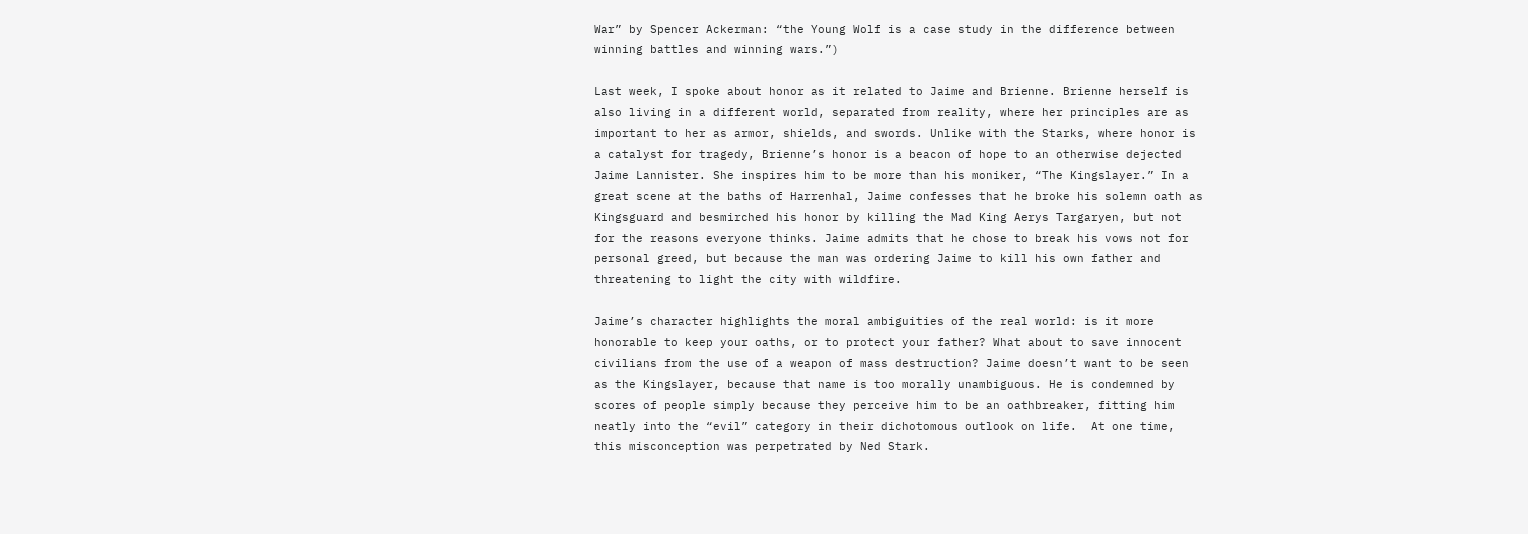War” by Spencer Ackerman: “the Young Wolf is a case study in the difference between winning battles and winning wars.”)

Last week, I spoke about honor as it related to Jaime and Brienne. Brienne herself is also living in a different world, separated from reality, where her principles are as important to her as armor, shields, and swords. Unlike with the Starks, where honor is a catalyst for tragedy, Brienne’s honor is a beacon of hope to an otherwise dejected Jaime Lannister. She inspires him to be more than his moniker, “The Kingslayer.” In a great scene at the baths of Harrenhal, Jaime confesses that he broke his solemn oath as Kingsguard and besmirched his honor by killing the Mad King Aerys Targaryen, but not for the reasons everyone thinks. Jaime admits that he chose to break his vows not for personal greed, but because the man was ordering Jaime to kill his own father and threatening to light the city with wildfire.

Jaime’s character highlights the moral ambiguities of the real world: is it more honorable to keep your oaths, or to protect your father? What about to save innocent civilians from the use of a weapon of mass destruction? Jaime doesn’t want to be seen as the Kingslayer, because that name is too morally unambiguous. He is condemned by scores of people simply because they perceive him to be an oathbreaker, fitting him neatly into the “evil” category in their dichotomous outlook on life.  At one time, this misconception was perpetrated by Ned Stark.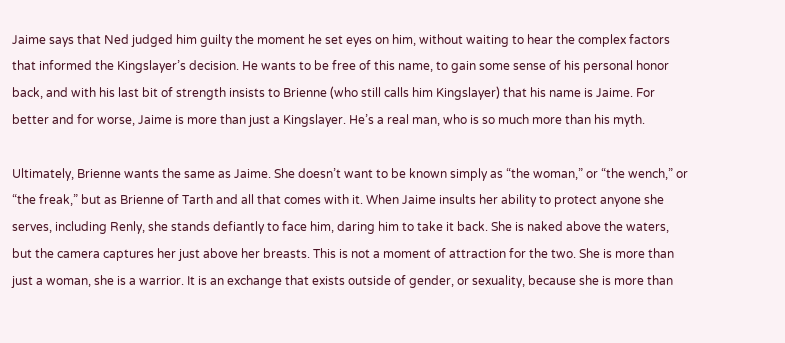Jaime says that Ned judged him guilty the moment he set eyes on him, without waiting to hear the complex factors that informed the Kingslayer’s decision. He wants to be free of this name, to gain some sense of his personal honor back, and with his last bit of strength insists to Brienne (who still calls him Kingslayer) that his name is Jaime. For better and for worse, Jaime is more than just a Kingslayer. He’s a real man, who is so much more than his myth.

Ultimately, Brienne wants the same as Jaime. She doesn’t want to be known simply as “the woman,” or “the wench,” or “the freak,” but as Brienne of Tarth and all that comes with it. When Jaime insults her ability to protect anyone she serves, including Renly, she stands defiantly to face him, daring him to take it back. She is naked above the waters, but the camera captures her just above her breasts. This is not a moment of attraction for the two. She is more than just a woman, she is a warrior. It is an exchange that exists outside of gender, or sexuality, because she is more than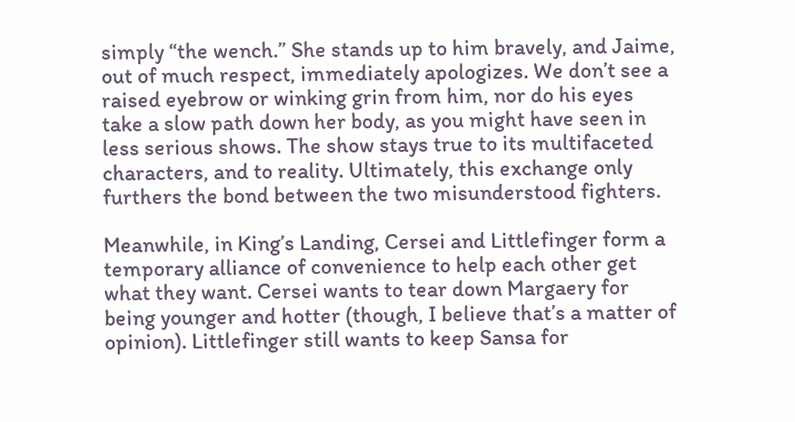simply “the wench.” She stands up to him bravely, and Jaime, out of much respect, immediately apologizes. We don’t see a raised eyebrow or winking grin from him, nor do his eyes take a slow path down her body, as you might have seen in less serious shows. The show stays true to its multifaceted characters, and to reality. Ultimately, this exchange only furthers the bond between the two misunderstood fighters.

Meanwhile, in King’s Landing, Cersei and Littlefinger form a temporary alliance of convenience to help each other get what they want. Cersei wants to tear down Margaery for being younger and hotter (though, I believe that’s a matter of opinion). Littlefinger still wants to keep Sansa for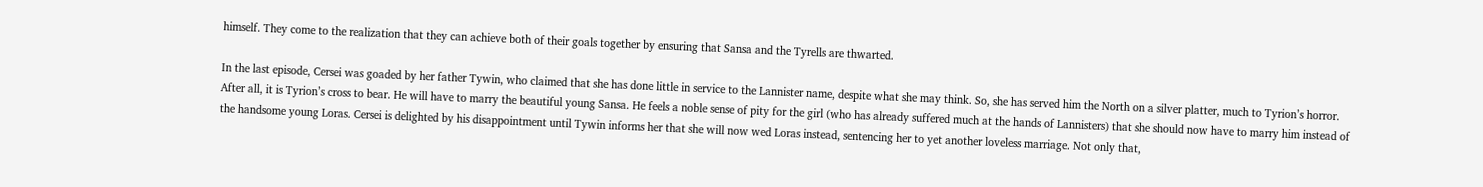himself. They come to the realization that they can achieve both of their goals together by ensuring that Sansa and the Tyrells are thwarted.

In the last episode, Cersei was goaded by her father Tywin, who claimed that she has done little in service to the Lannister name, despite what she may think. So, she has served him the North on a silver platter, much to Tyrion’s horror. After all, it is Tyrion’s cross to bear. He will have to marry the beautiful young Sansa. He feels a noble sense of pity for the girl (who has already suffered much at the hands of Lannisters) that she should now have to marry him instead of the handsome young Loras. Cersei is delighted by his disappointment until Tywin informs her that she will now wed Loras instead, sentencing her to yet another loveless marriage. Not only that,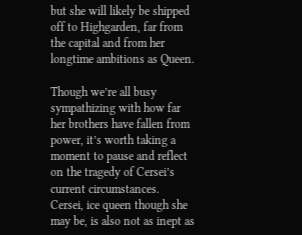but she will likely be shipped off to Highgarden, far from the capital and from her longtime ambitions as Queen.

Though we’re all busy sympathizing with how far her brothers have fallen from power, it’s worth taking a moment to pause and reflect on the tragedy of Cersei’s current circumstances. Cersei, ice queen though she may be, is also not as inept as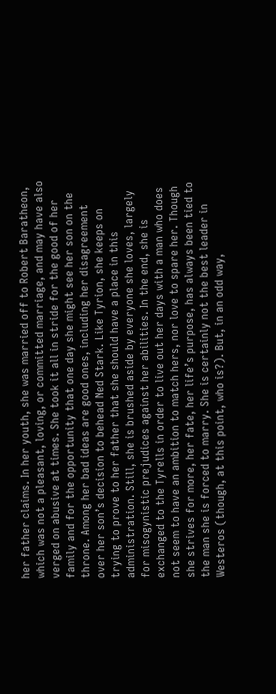her father claims. In her youth, she was married off to Robert Baratheon, which was not a pleasant, loving, or committed marriage, and may have also verged on abusive at times. She took it all in stride for the good of her family and for the opportunity that one day she might see her son on the throne. Among her bad ideas are good ones, including her disagreement over her son’s decision to behead Ned Stark. Like Tyrion, she keeps on trying to prove to her father that she should have a place in this administration. Still, she is brushed aside by everyone she loves, largely for misogynistic prejudices against her abilities. In the end, she is exchanged to the Tyrells in order to live out her days with a man who does not seem to have an ambition to match hers, nor love to spare her. Though she strives for more, her fate, her life’s purpose, has always been tied to the man she is forced to marry. She is certainly not the best leader in Westeros (though, at this point, who is?). But, in an odd way,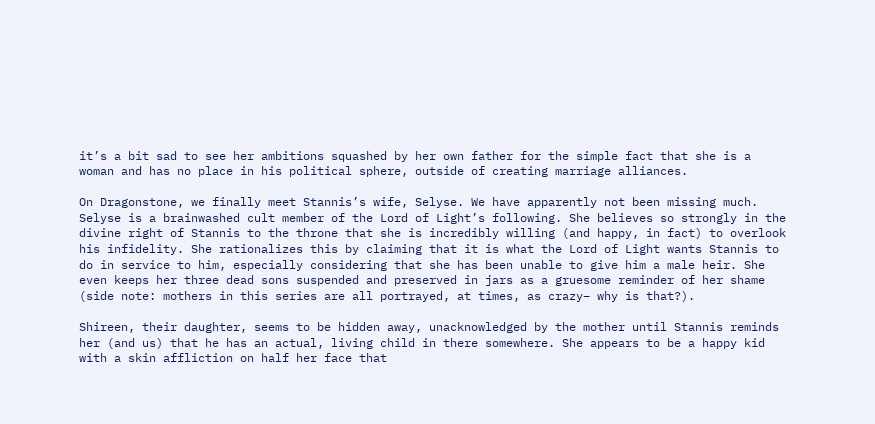it’s a bit sad to see her ambitions squashed by her own father for the simple fact that she is a woman and has no place in his political sphere, outside of creating marriage alliances.

On Dragonstone, we finally meet Stannis’s wife, Selyse. We have apparently not been missing much. Selyse is a brainwashed cult member of the Lord of Light’s following. She believes so strongly in the divine right of Stannis to the throne that she is incredibly willing (and happy, in fact) to overlook his infidelity. She rationalizes this by claiming that it is what the Lord of Light wants Stannis to do in service to him, especially considering that she has been unable to give him a male heir. She even keeps her three dead sons suspended and preserved in jars as a gruesome reminder of her shame (side note: mothers in this series are all portrayed, at times, as crazy– why is that?).

Shireen, their daughter, seems to be hidden away, unacknowledged by the mother until Stannis reminds her (and us) that he has an actual, living child in there somewhere. She appears to be a happy kid with a skin affliction on half her face that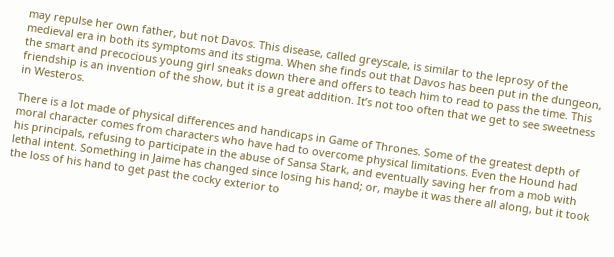may repulse her own father, but not Davos. This disease, called greyscale, is similar to the leprosy of the medieval era in both its symptoms and its stigma. When she finds out that Davos has been put in the dungeon, the smart and precocious young girl sneaks down there and offers to teach him to read to pass the time. This friendship is an invention of the show, but it is a great addition. It’s not too often that we get to see sweetness in Westeros.

There is a lot made of physical differences and handicaps in Game of Thrones. Some of the greatest depth of moral character comes from characters who have had to overcome physical limitations. Even the Hound had his principals, refusing to participate in the abuse of Sansa Stark, and eventually saving her from a mob with lethal intent. Something in Jaime has changed since losing his hand; or, maybe it was there all along, but it took the loss of his hand to get past the cocky exterior to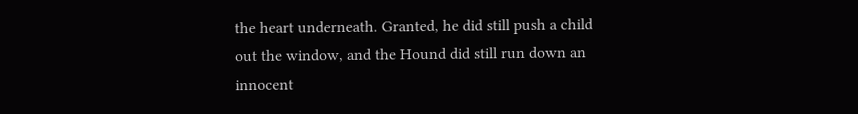the heart underneath. Granted, he did still push a child out the window, and the Hound did still run down an innocent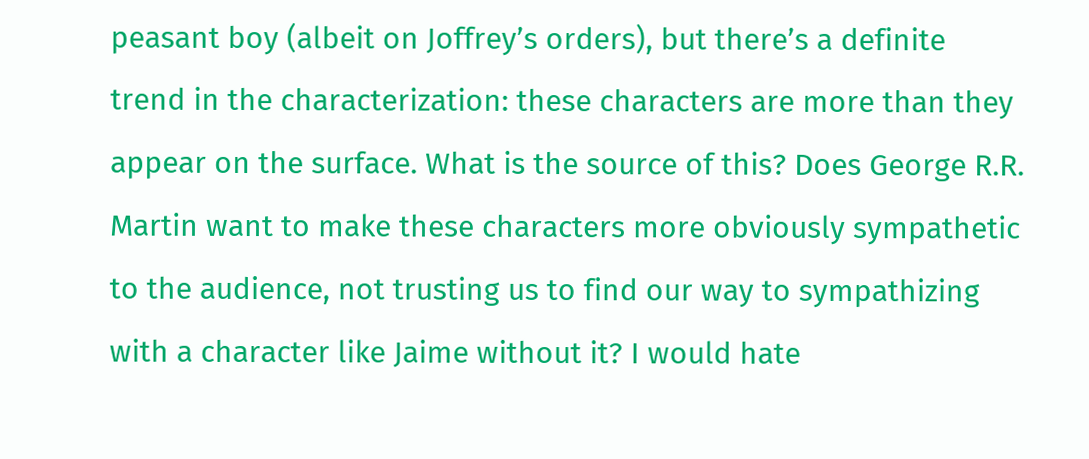peasant boy (albeit on Joffrey’s orders), but there’s a definite trend in the characterization: these characters are more than they appear on the surface. What is the source of this? Does George R.R. Martin want to make these characters more obviously sympathetic to the audience, not trusting us to find our way to sympathizing with a character like Jaime without it? I would hate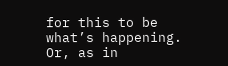for this to be what’s happening. Or, as in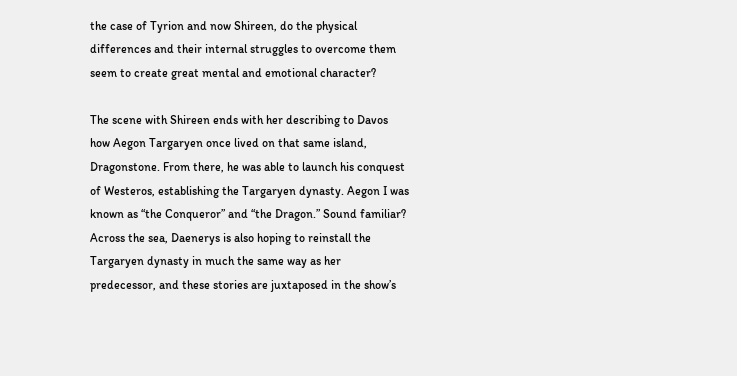the case of Tyrion and now Shireen, do the physical differences and their internal struggles to overcome them seem to create great mental and emotional character?

The scene with Shireen ends with her describing to Davos how Aegon Targaryen once lived on that same island, Dragonstone. From there, he was able to launch his conquest of Westeros, establishing the Targaryen dynasty. Aegon I was known as “the Conqueror” and “the Dragon.” Sound familiar? Across the sea, Daenerys is also hoping to reinstall the Targaryen dynasty in much the same way as her predecessor, and these stories are juxtaposed in the show’s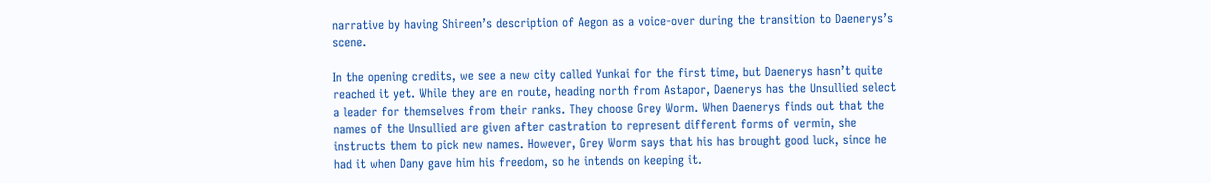narrative by having Shireen’s description of Aegon as a voice-over during the transition to Daenerys’s scene.

In the opening credits, we see a new city called Yunkai for the first time, but Daenerys hasn’t quite reached it yet. While they are en route, heading north from Astapor, Daenerys has the Unsullied select a leader for themselves from their ranks. They choose Grey Worm. When Daenerys finds out that the names of the Unsullied are given after castration to represent different forms of vermin, she instructs them to pick new names. However, Grey Worm says that his has brought good luck, since he had it when Dany gave him his freedom, so he intends on keeping it.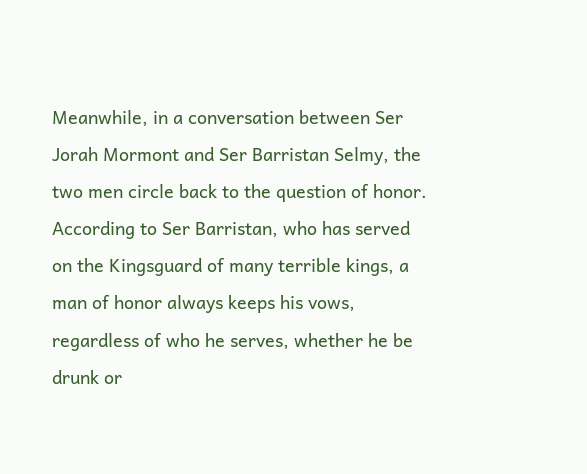Meanwhile, in a conversation between Ser Jorah Mormont and Ser Barristan Selmy, the two men circle back to the question of honor. According to Ser Barristan, who has served on the Kingsguard of many terrible kings, a man of honor always keeps his vows, regardless of who he serves, whether he be drunk or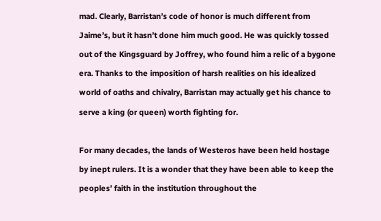mad. Clearly, Barristan’s code of honor is much different from Jaime’s, but it hasn’t done him much good. He was quickly tossed out of the Kingsguard by Joffrey, who found him a relic of a bygone era. Thanks to the imposition of harsh realities on his idealized world of oaths and chivalry, Barristan may actually get his chance to serve a king (or queen) worth fighting for.

For many decades, the lands of Westeros have been held hostage by inept rulers. It is a wonder that they have been able to keep the peoples’ faith in the institution throughout the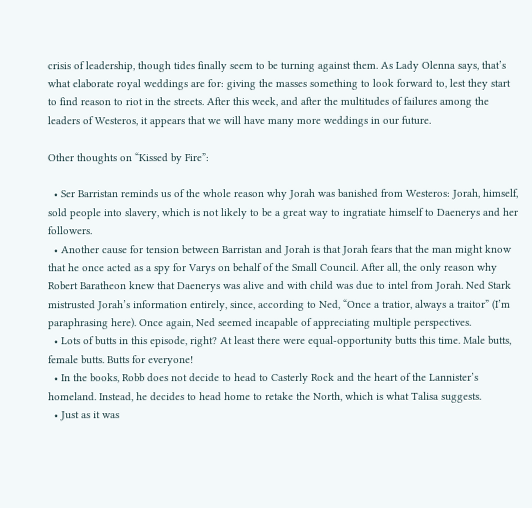crisis of leadership, though tides finally seem to be turning against them. As Lady Olenna says, that’s what elaborate royal weddings are for: giving the masses something to look forward to, lest they start to find reason to riot in the streets. After this week, and after the multitudes of failures among the leaders of Westeros, it appears that we will have many more weddings in our future.

Other thoughts on “Kissed by Fire”:

  • Ser Barristan reminds us of the whole reason why Jorah was banished from Westeros: Jorah, himself, sold people into slavery, which is not likely to be a great way to ingratiate himself to Daenerys and her followers.
  • Another cause for tension between Barristan and Jorah is that Jorah fears that the man might know that he once acted as a spy for Varys on behalf of the Small Council. After all, the only reason why Robert Baratheon knew that Daenerys was alive and with child was due to intel from Jorah. Ned Stark mistrusted Jorah’s information entirely, since, according to Ned, “Once a tratior, always a traitor” (I’m paraphrasing here). Once again, Ned seemed incapable of appreciating multiple perspectives.
  • Lots of butts in this episode, right? At least there were equal-opportunity butts this time. Male butts, female butts. Butts for everyone!
  • In the books, Robb does not decide to head to Casterly Rock and the heart of the Lannister’s homeland. Instead, he decides to head home to retake the North, which is what Talisa suggests.
  • Just as it was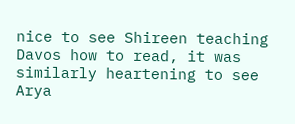nice to see Shireen teaching Davos how to read, it was similarly heartening to see Arya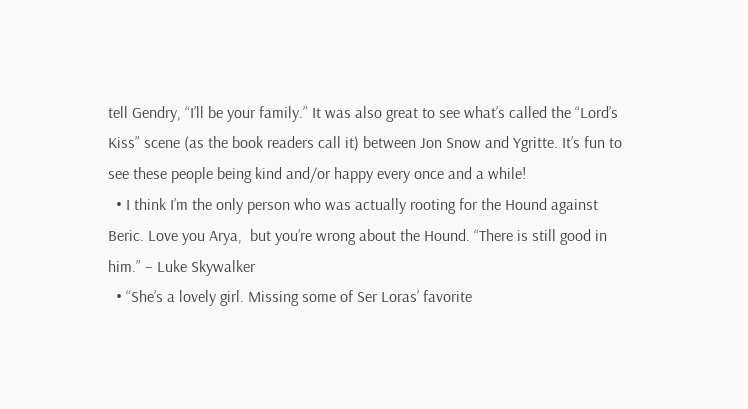tell Gendry, “I’ll be your family.” It was also great to see what’s called the “Lord’s Kiss” scene (as the book readers call it) between Jon Snow and Ygritte. It’s fun to see these people being kind and/or happy every once and a while!
  • I think I’m the only person who was actually rooting for the Hound against Beric. Love you Arya,  but you’re wrong about the Hound. “There is still good in him.” – Luke Skywalker
  • “She’s a lovely girl. Missing some of Ser Loras’ favorite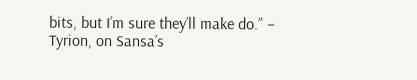bits, but I’m sure they’ll make do.” – Tyrion, on Sansa’s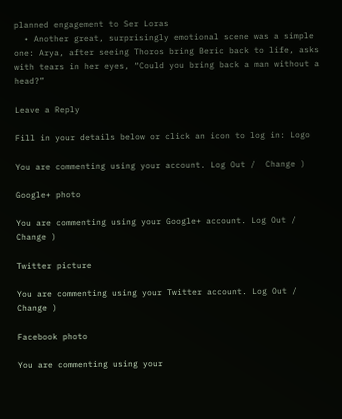planned engagement to Ser Loras
  • Another great, surprisingly emotional scene was a simple one: Arya, after seeing Thoros bring Beric back to life, asks with tears in her eyes, “Could you bring back a man without a head?”

Leave a Reply

Fill in your details below or click an icon to log in: Logo

You are commenting using your account. Log Out /  Change )

Google+ photo

You are commenting using your Google+ account. Log Out /  Change )

Twitter picture

You are commenting using your Twitter account. Log Out /  Change )

Facebook photo

You are commenting using your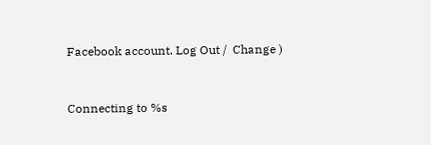Facebook account. Log Out /  Change )


Connecting to %s